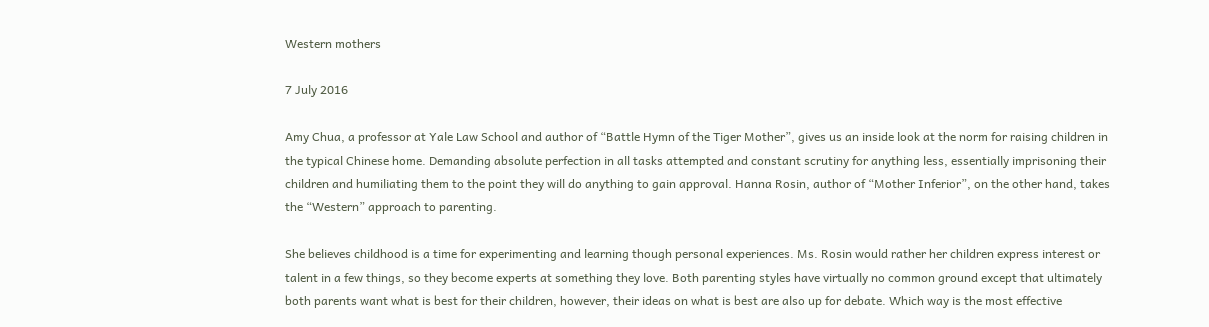Western mothers

7 July 2016

Amy Chua, a professor at Yale Law School and author of “Battle Hymn of the Tiger Mother”, gives us an inside look at the norm for raising children in the typical Chinese home. Demanding absolute perfection in all tasks attempted and constant scrutiny for anything less, essentially imprisoning their children and humiliating them to the point they will do anything to gain approval. Hanna Rosin, author of “Mother Inferior”, on the other hand, takes the “Western” approach to parenting.

She believes childhood is a time for experimenting and learning though personal experiences. Ms. Rosin would rather her children express interest or talent in a few things, so they become experts at something they love. Both parenting styles have virtually no common ground except that ultimately both parents want what is best for their children, however, their ideas on what is best are also up for debate. Which way is the most effective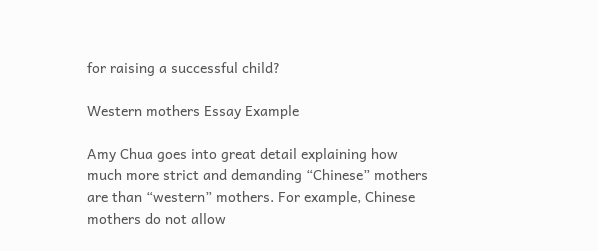for raising a successful child?

Western mothers Essay Example

Amy Chua goes into great detail explaining how much more strict and demanding “Chinese” mothers are than “western” mothers. For example, Chinese mothers do not allow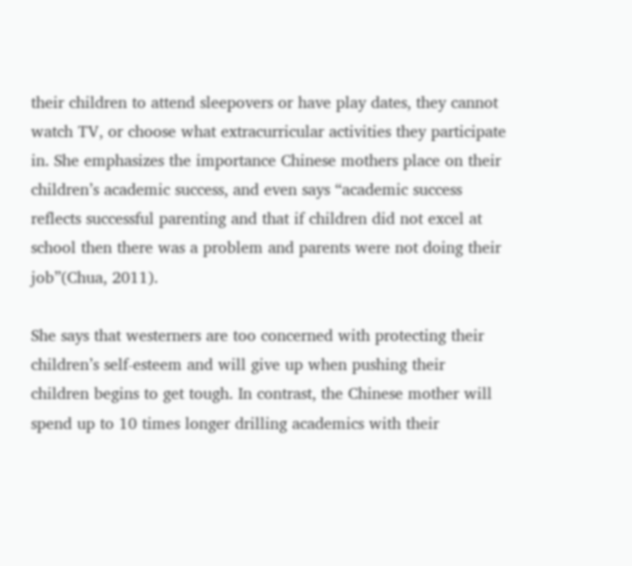their children to attend sleepovers or have play dates, they cannot watch TV, or choose what extracurricular activities they participate in. She emphasizes the importance Chinese mothers place on their children’s academic success, and even says “academic success reflects successful parenting and that if children did not excel at school then there was a problem and parents were not doing their job”(Chua, 2011).

She says that westerners are too concerned with protecting their children’s self-esteem and will give up when pushing their children begins to get tough. In contrast, the Chinese mother will spend up to 10 times longer drilling academics with their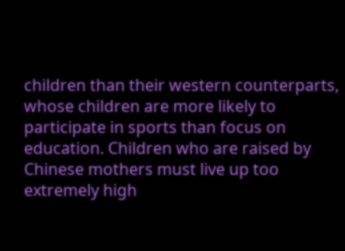children than their western counterparts, whose children are more likely to participate in sports than focus on education. Children who are raised by Chinese mothers must live up too extremely high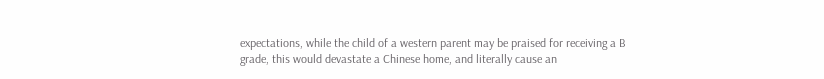expectations, while the child of a western parent may be praised for receiving a B grade, this would devastate a Chinese home, and literally cause an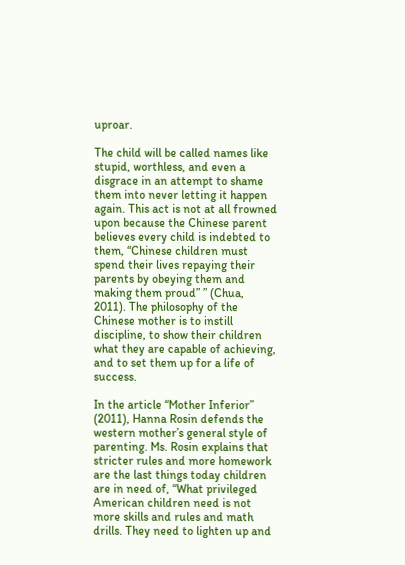uproar.

The child will be called names like stupid, worthless, and even a disgrace in an attempt to shame them into never letting it happen again. This act is not at all frowned upon because the Chinese parent believes every child is indebted to them, “Chinese children must spend their lives repaying their parents by obeying them and making them proud” ” (Chua, 2011). The philosophy of the Chinese mother is to instill discipline, to show their children what they are capable of achieving, and to set them up for a life of success.

In the article “Mother Inferior” (2011), Hanna Rosin defends the western mother’s general style of parenting. Ms. Rosin explains that stricter rules and more homework are the last things today children are in need of, “What privileged American children need is not more skills and rules and math drills. They need to lighten up and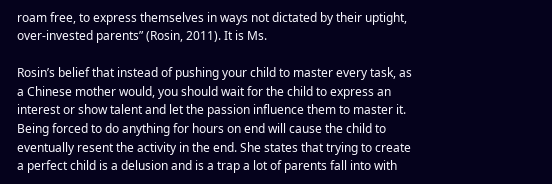roam free, to express themselves in ways not dictated by their uptight, over-invested parents” (Rosin, 2011). It is Ms.

Rosin’s belief that instead of pushing your child to master every task, as a Chinese mother would, you should wait for the child to express an interest or show talent and let the passion influence them to master it. Being forced to do anything for hours on end will cause the child to eventually resent the activity in the end. She states that trying to create a perfect child is a delusion and is a trap a lot of parents fall into with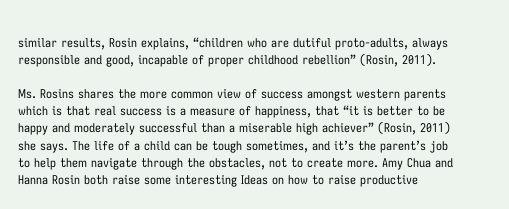similar results, Rosin explains, “children who are dutiful proto-adults, always responsible and good, incapable of proper childhood rebellion” (Rosin, 2011).

Ms. Rosins shares the more common view of success amongst western parents which is that real success is a measure of happiness, that “it is better to be happy and moderately successful than a miserable high achiever” (Rosin, 2011) she says. The life of a child can be tough sometimes, and it’s the parent’s job to help them navigate through the obstacles, not to create more. Amy Chua and Hanna Rosin both raise some interesting Ideas on how to raise productive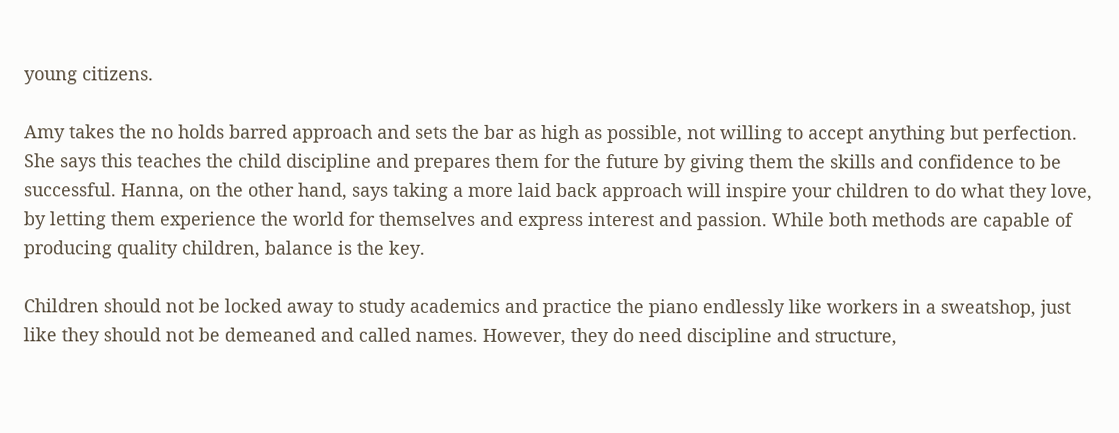young citizens.

Amy takes the no holds barred approach and sets the bar as high as possible, not willing to accept anything but perfection. She says this teaches the child discipline and prepares them for the future by giving them the skills and confidence to be successful. Hanna, on the other hand, says taking a more laid back approach will inspire your children to do what they love, by letting them experience the world for themselves and express interest and passion. While both methods are capable of producing quality children, balance is the key.

Children should not be locked away to study academics and practice the piano endlessly like workers in a sweatshop, just like they should not be demeaned and called names. However, they do need discipline and structure,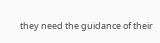they need the guidance of their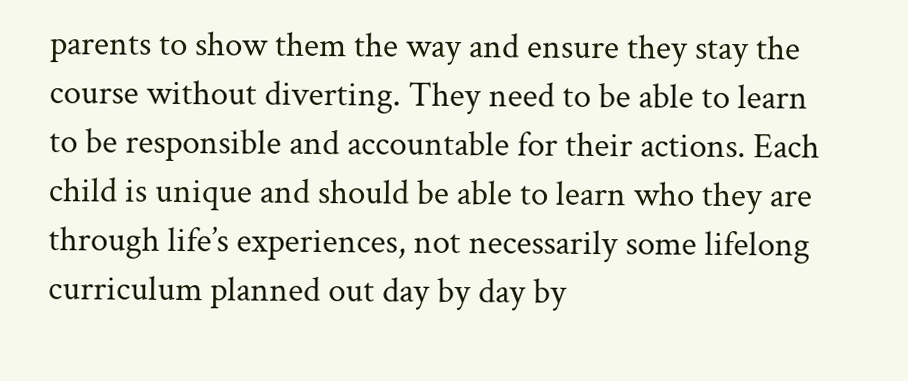parents to show them the way and ensure they stay the course without diverting. They need to be able to learn to be responsible and accountable for their actions. Each child is unique and should be able to learn who they are through life’s experiences, not necessarily some lifelong curriculum planned out day by day by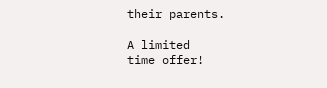their parents.

A limited
time offer!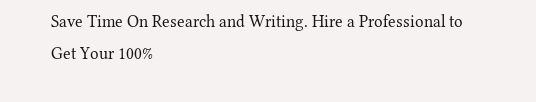Save Time On Research and Writing. Hire a Professional to Get Your 100%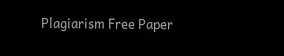Plagiarism Free Paper